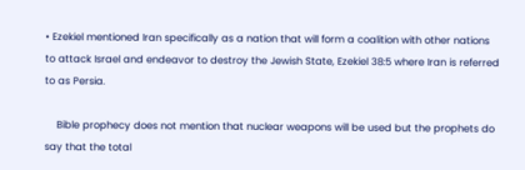• Ezekiel mentioned Iran specifically as a nation that will form a coalition with other nations to attack Israel and endeavor to destroy the Jewish State, Ezekiel 38:5 where Iran is referred to as Persia.

    Bible prophecy does not mention that nuclear weapons will be used but the prophets do say that the total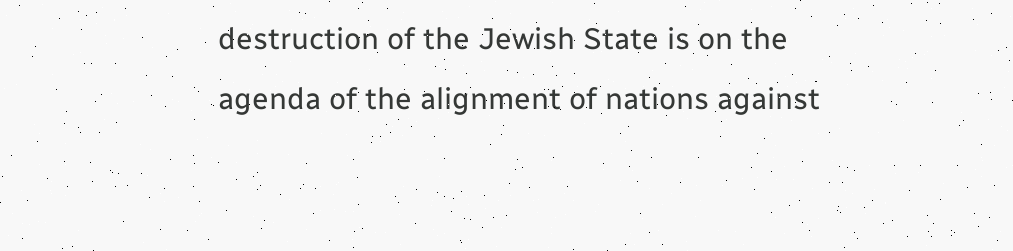destruction of the Jewish State is on the agenda of the alignment of nations against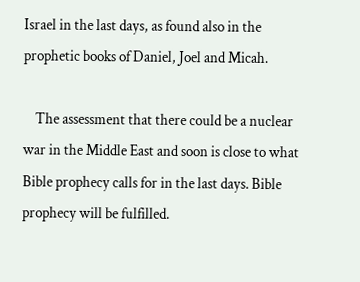Israel in the last days, as found also in the prophetic books of Daniel, Joel and Micah.

    The assessment that there could be a nuclear war in the Middle East and soon is close to what Bible prophecy calls for in the last days. Bible prophecy will be fulfilled.